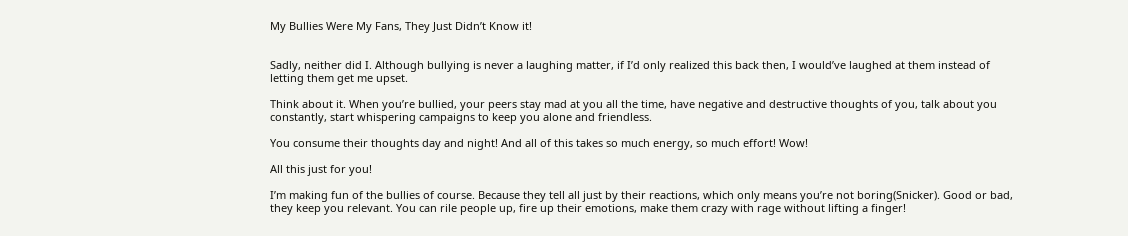My Bullies Were My Fans, They Just Didn’t Know it!


Sadly, neither did I. Although bullying is never a laughing matter, if I’d only realized this back then, I would’ve laughed at them instead of letting them get me upset.

Think about it. When you’re bullied, your peers stay mad at you all the time, have negative and destructive thoughts of you, talk about you constantly, start whispering campaigns to keep you alone and friendless.

You consume their thoughts day and night! And all of this takes so much energy, so much effort! Wow!

All this just for you!

I’m making fun of the bullies of course. Because they tell all just by their reactions, which only means you’re not boring(Snicker). Good or bad, they keep you relevant. You can rile people up, fire up their emotions, make them crazy with rage without lifting a finger!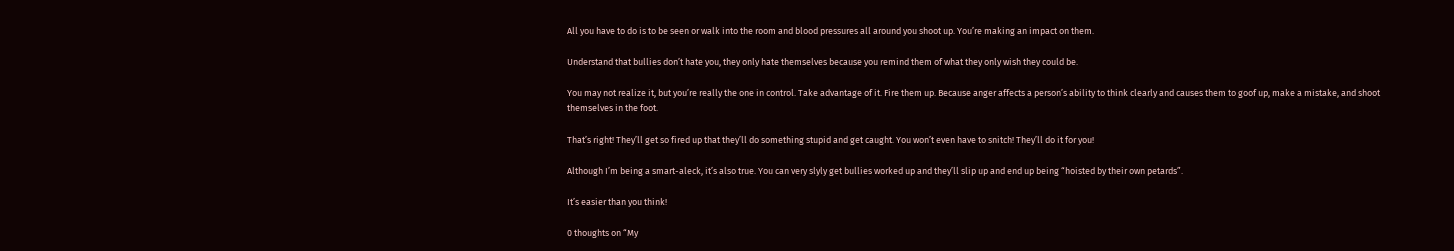All you have to do is to be seen or walk into the room and blood pressures all around you shoot up. You’re making an impact on them.

Understand that bullies don’t hate you, they only hate themselves because you remind them of what they only wish they could be.

You may not realize it, but you’re really the one in control. Take advantage of it. Fire them up. Because anger affects a person’s ability to think clearly and causes them to goof up, make a mistake, and shoot themselves in the foot.

That’s right! They’ll get so fired up that they’ll do something stupid and get caught. You won’t even have to snitch! They’ll do it for you!

Although I’m being a smart-aleck, it’s also true. You can very slyly get bullies worked up and they’ll slip up and end up being “hoisted by their own petards”.

It’s easier than you think!

0 thoughts on “My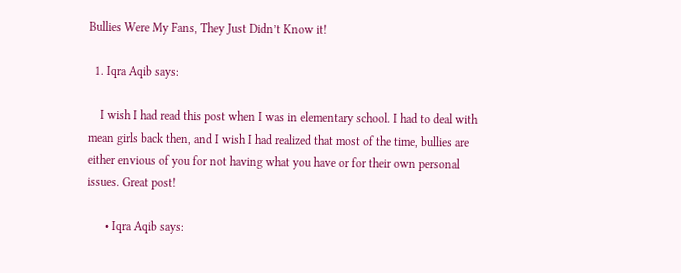Bullies Were My Fans, They Just Didn’t Know it!

  1. Iqra Aqib says:

    I wish I had read this post when I was in elementary school. I had to deal with mean girls back then, and I wish I had realized that most of the time, bullies are either envious of you for not having what you have or for their own personal issues. Great post!

      • Iqra Aqib says: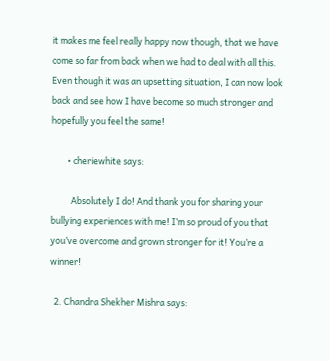it makes me feel really happy now though, that we have come so far from back when we had to deal with all this. Even though it was an upsetting situation, I can now look back and see how I have become so much stronger and hopefully you feel the same!

        • cheriewhite says:

          Absolutely I do! And thank you for sharing your bullying experiences with me! I’m so proud of you that you’ve overcome and grown stronger for it! You’re a winner!

  2. Chandra Shekher Mishra says: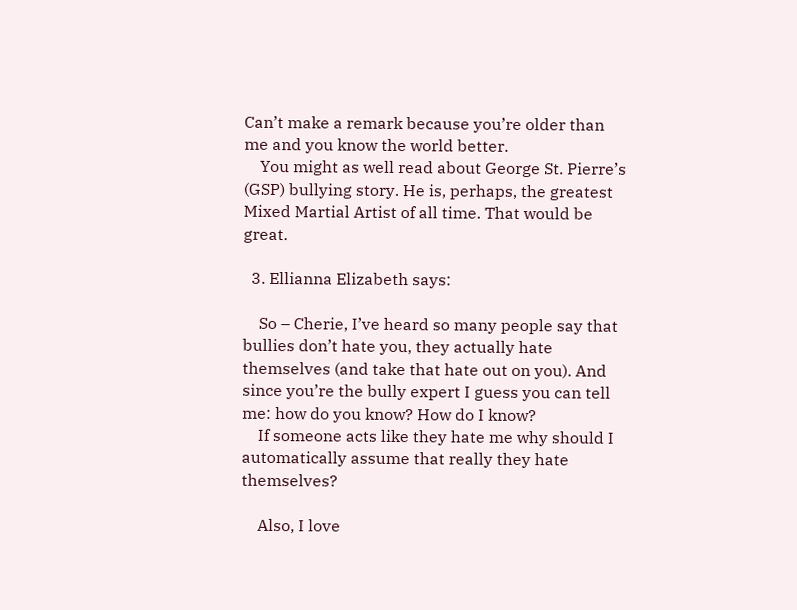Can’t make a remark because you’re older than me and you know the world better.
    You might as well read about George St. Pierre’s (GSP) bullying story. He is, perhaps, the greatest Mixed Martial Artist of all time. That would be great.

  3. Ellianna Elizabeth says:

    So – Cherie, I’ve heard so many people say that bullies don’t hate you, they actually hate themselves (and take that hate out on you). And since you’re the bully expert I guess you can tell me: how do you know? How do I know?
    If someone acts like they hate me why should I automatically assume that really they hate themselves?

    Also, I love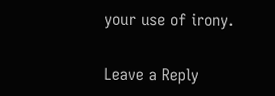your use of irony.

Leave a Reply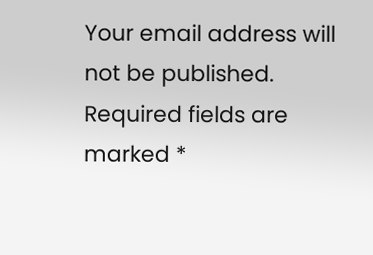Your email address will not be published. Required fields are marked *